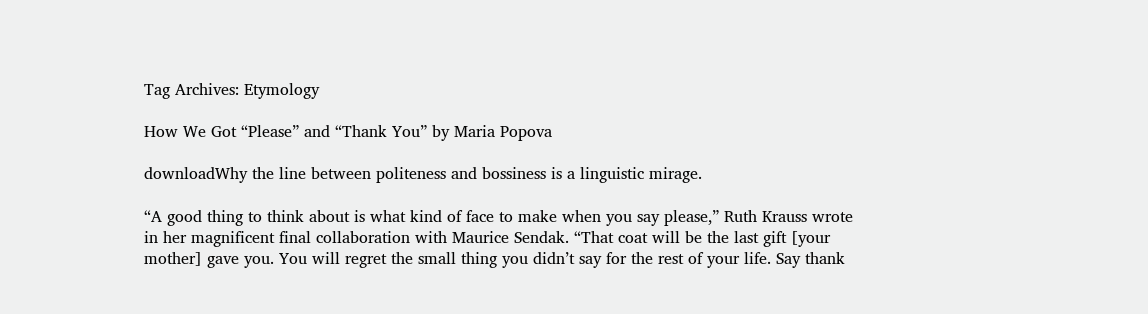Tag Archives: Etymology

How We Got “Please” and “Thank You” by Maria Popova

downloadWhy the line between politeness and bossiness is a linguistic mirage.

“A good thing to think about is what kind of face to make when you say please,” Ruth Krauss wrote in her magnificent final collaboration with Maurice Sendak. “That coat will be the last gift [your mother] gave you. You will regret the small thing you didn’t say for the rest of your life. Say thank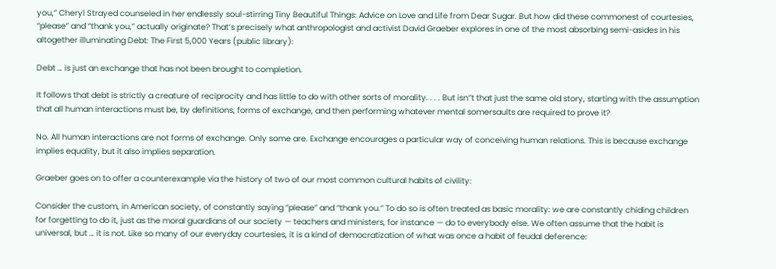you,” Cheryl Strayed counseled in her endlessly soul-stirring Tiny Beautiful Things: Advice on Love and Life from Dear Sugar. But how did these commonest of courtesies, “please” and “thank you,” actually originate? That’s precisely what anthropologist and activist David Graeber explores in one of the most absorbing semi-asides in his altogether illuminating Debt: The First 5,000 Years (public library):

Debt … is just an exchange that has not been brought to completion.

It follows that debt is strictly a creature of reciprocity and has little to do with other sorts of morality. . . . But isn”t that just the same old story, starting with the assumption that all human interactions must be, by definitions, forms of exchange, and then performing whatever mental somersaults are required to prove it?

No. All human interactions are not forms of exchange. Only some are. Exchange encourages a particular way of conceiving human relations. This is because exchange implies equality, but it also implies separation.

Graeber goes on to offer a counterexample via the history of two of our most common cultural habits of civility:

Consider the custom, in American society, of constantly saying “please” and “thank you.” To do so is often treated as basic morality: we are constantly chiding children for forgetting to do it, just as the moral guardians of our society — teachers and ministers, for instance — do to everybody else. We often assume that the habit is universal, but … it is not. Like so many of our everyday courtesies, it is a kind of democratization of what was once a habit of feudal deference: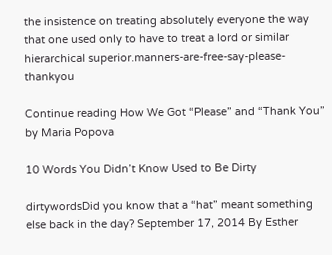the insistence on treating absolutely everyone the way that one used only to have to treat a lord or similar hierarchical superior.manners-are-free-say-please-thankyou

Continue reading How We Got “Please” and “Thank You” by Maria Popova

10 Words You Didn’t Know Used to Be Dirty

dirtywordsDid you know that a “hat” meant something else back in the day? September 17, 2014 By Esther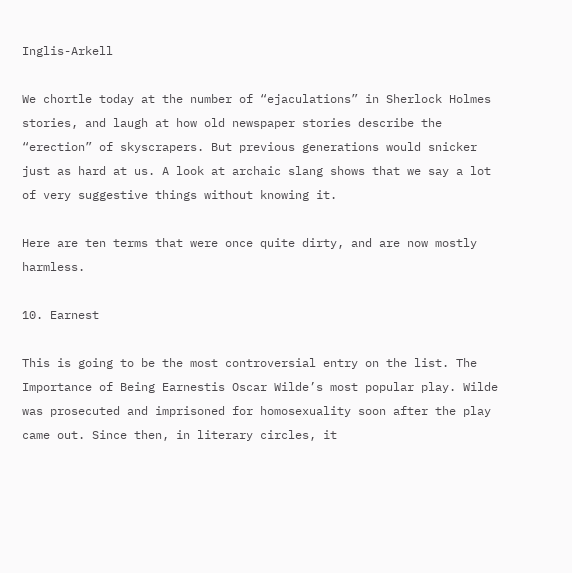Inglis-Arkell

We chortle today at the number of “ejaculations” in Sherlock Holmes stories, and laugh at how old newspaper stories describe the “erection” of skyscrapers. But previous generations would snicker just as hard at us. A look at archaic slang shows that we say a lot of very suggestive things without knowing it.

Here are ten terms that were once quite dirty, and are now mostly harmless.

10. Earnest

This is going to be the most controversial entry on the list. The Importance of Being Earnestis Oscar Wilde’s most popular play. Wilde was prosecuted and imprisoned for homosexuality soon after the play came out. Since then, in literary circles, it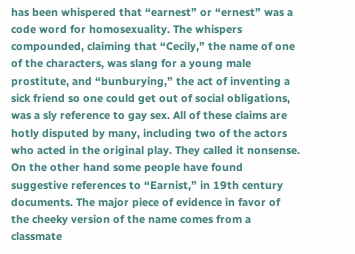has been whispered that “earnest” or “ernest” was a code word for homosexuality. The whispers compounded, claiming that “Cecily,” the name of one of the characters, was slang for a young male prostitute, and “bunburying,” the act of inventing a sick friend so one could get out of social obligations, was a sly reference to gay sex. All of these claims are hotly disputed by many, including two of the actors who acted in the original play. They called it nonsense. On the other hand some people have found suggestive references to “Earnist,” in 19th century documents. The major piece of evidence in favor of the cheeky version of the name comes from a classmate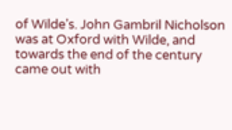of Wilde’s. John Gambril Nicholson was at Oxford with Wilde, and towards the end of the century came out with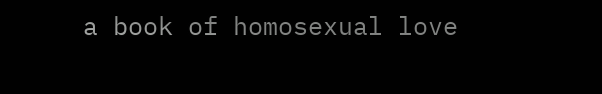a book of homosexual love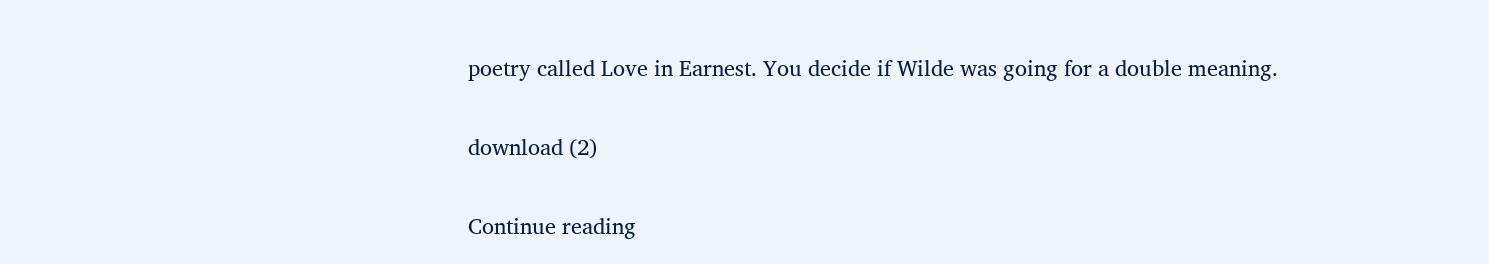poetry called Love in Earnest. You decide if Wilde was going for a double meaning.

download (2)

Continue reading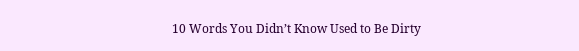10 Words You Didn’t Know Used to Be Dirty